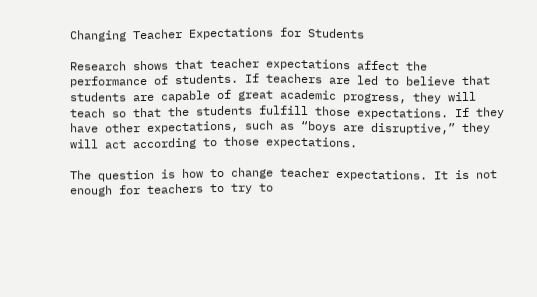Changing Teacher Expectations for Students

Research shows that teacher expectations affect the performance of students. If teachers are led to believe that students are capable of great academic progress, they will teach so that the students fulfill those expectations. If they have other expectations, such as “boys are disruptive,” they will act according to those expectations.

The question is how to change teacher expectations. It is not enough for teachers to try to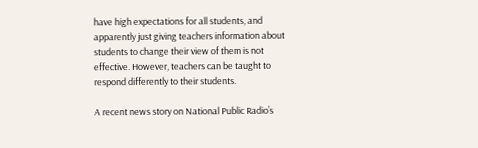have high expectations for all students, and apparently just giving teachers information about students to change their view of them is not effective. However, teachers can be taught to respond differently to their students.

A recent news story on National Public Radio’s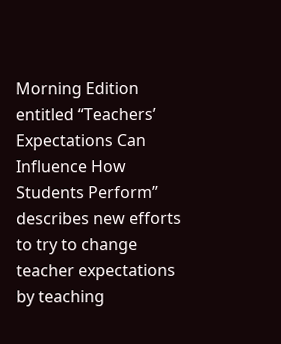Morning Edition entitled “Teachers’ Expectations Can Influence How Students Perform” describes new efforts to try to change teacher expectations by teaching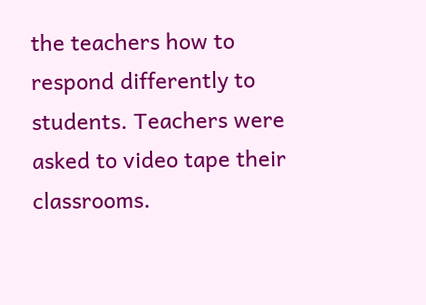the teachers how to respond differently to students. Teachers were asked to video tape their classrooms.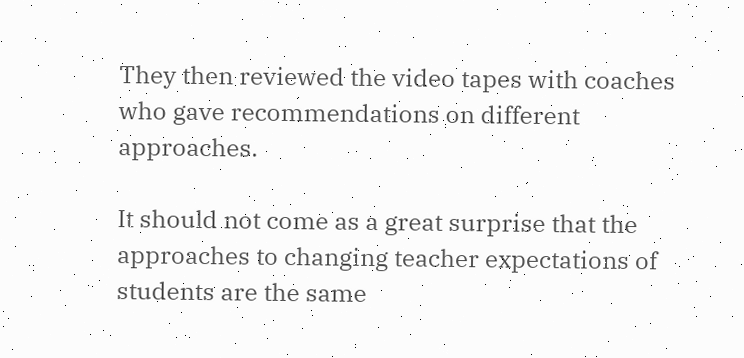They then reviewed the video tapes with coaches who gave recommendations on different approaches.

It should not come as a great surprise that the approaches to changing teacher expectations of students are the same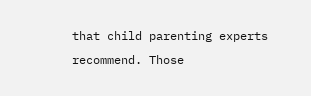that child parenting experts recommend. Those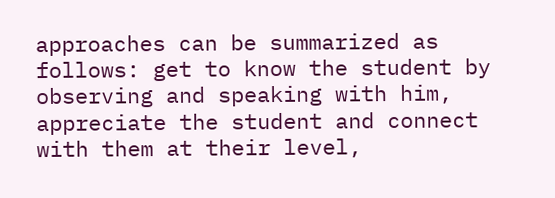approaches can be summarized as follows: get to know the student by observing and speaking with him, appreciate the student and connect with them at their level,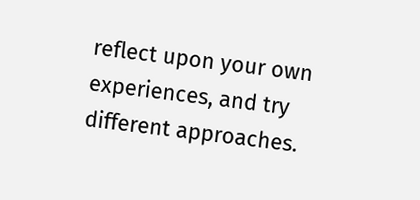reflect upon your own experiences, and try different approaches.